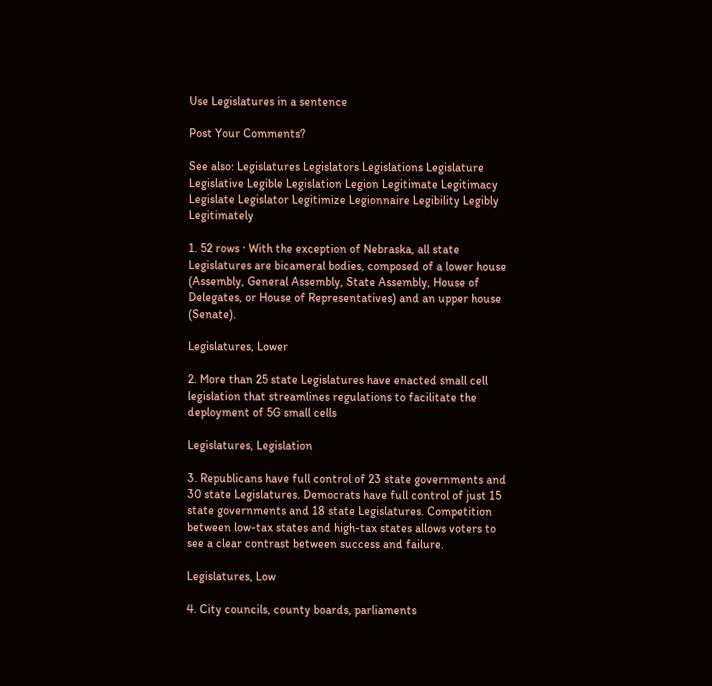Use Legislatures in a sentence

Post Your Comments?

See also: Legislatures Legislators Legislations Legislature Legislative Legible Legislation Legion Legitimate Legitimacy Legislate Legislator Legitimize Legionnaire Legibility Legibly Legitimately

1. 52 rows · With the exception of Nebraska, all state Legislatures are bicameral bodies, composed of a lower house (Assembly, General Assembly, State Assembly, House of Delegates, or House of Representatives) and an upper house (Senate).

Legislatures, Lower

2. More than 25 state Legislatures have enacted small cell legislation that streamlines regulations to facilitate the deployment of 5G small cells

Legislatures, Legislation

3. Republicans have full control of 23 state governments and 30 state Legislatures. Democrats have full control of just 15 state governments and 18 state Legislatures. Competition between low-tax states and high-tax states allows voters to see a clear contrast between success and failure.

Legislatures, Low

4. City councils, county boards, parliaments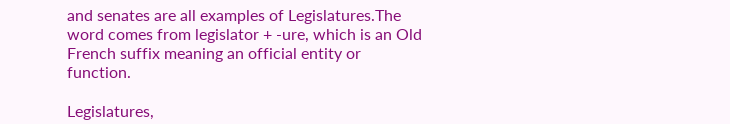and senates are all examples of Legislatures.The word comes from legislator + -ure, which is an Old French suffix meaning an official entity or function.

Legislatures,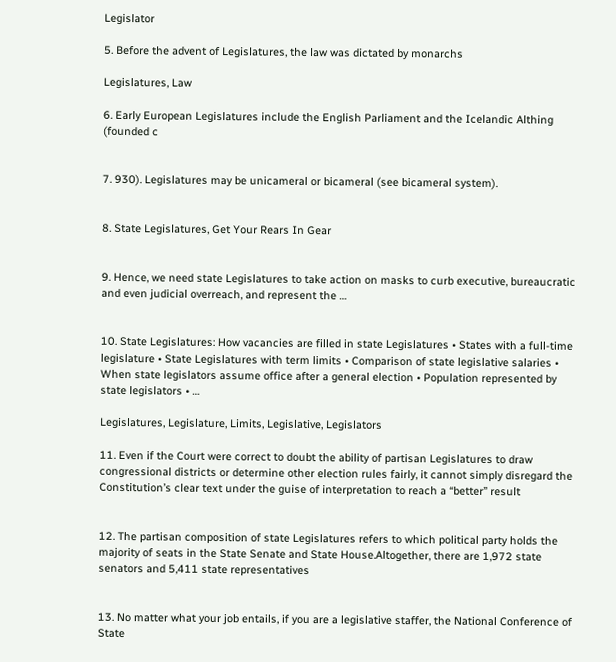Legislator

5. Before the advent of Legislatures, the law was dictated by monarchs

Legislatures, Law

6. Early European Legislatures include the English Parliament and the Icelandic Althing (founded c


7. 930). Legislatures may be unicameral or bicameral (see bicameral system).


8. State Legislatures, Get Your Rears In Gear


9. Hence, we need state Legislatures to take action on masks to curb executive, bureaucratic and even judicial overreach, and represent the …


10. State Legislatures: How vacancies are filled in state Legislatures • States with a full-time legislature • State Legislatures with term limits • Comparison of state legislative salaries • When state legislators assume office after a general election • Population represented by state legislators • …

Legislatures, Legislature, Limits, Legislative, Legislators

11. Even if the Court were correct to doubt the ability of partisan Legislatures to draw congressional districts or determine other election rules fairly, it cannot simply disregard the Constitution’s clear text under the guise of interpretation to reach a “better” result


12. The partisan composition of state Legislatures refers to which political party holds the majority of seats in the State Senate and State House.Altogether, there are 1,972 state senators and 5,411 state representatives


13. No matter what your job entails, if you are a legislative staffer, the National Conference of State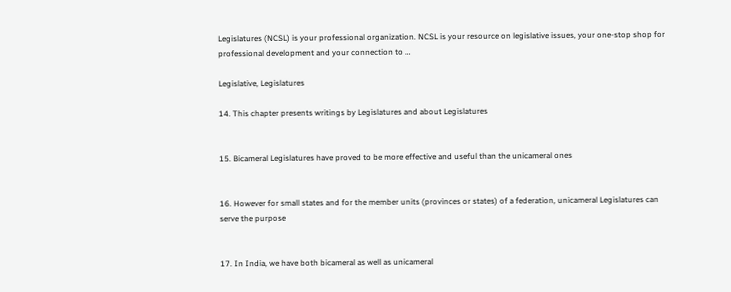Legislatures (NCSL) is your professional organization. NCSL is your resource on legislative issues, your one-stop shop for professional development and your connection to …

Legislative, Legislatures

14. This chapter presents writings by Legislatures and about Legislatures


15. Bicameral Legislatures have proved to be more effective and useful than the unicameral ones


16. However for small states and for the member units (provinces or states) of a federation, unicameral Legislatures can serve the purpose


17. In India, we have both bicameral as well as unicameral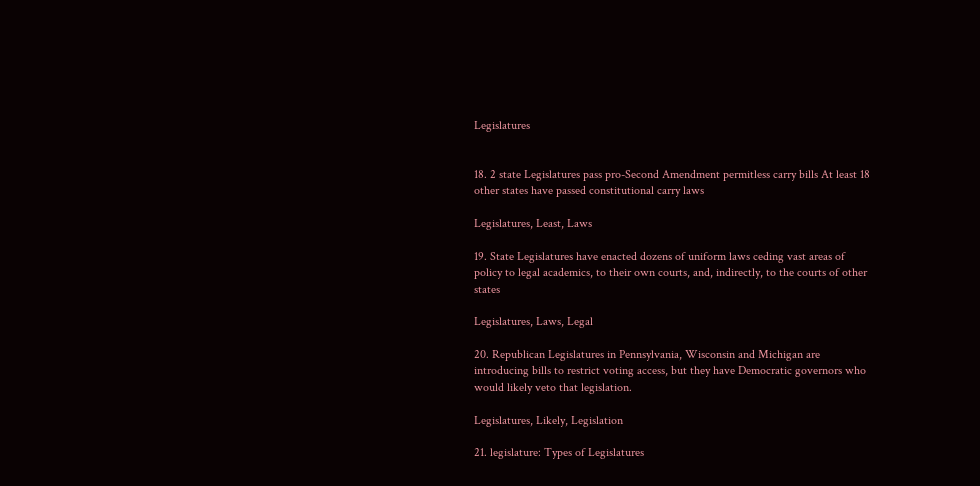Legislatures


18. 2 state Legislatures pass pro-Second Amendment permitless carry bills At least 18 other states have passed constitutional carry laws

Legislatures, Least, Laws

19. State Legislatures have enacted dozens of uniform laws ceding vast areas of policy to legal academics, to their own courts, and, indirectly, to the courts of other states

Legislatures, Laws, Legal

20. Republican Legislatures in Pennsylvania, Wisconsin and Michigan are introducing bills to restrict voting access, but they have Democratic governors who would likely veto that legislation.

Legislatures, Likely, Legislation

21. legislature: Types of Legislatures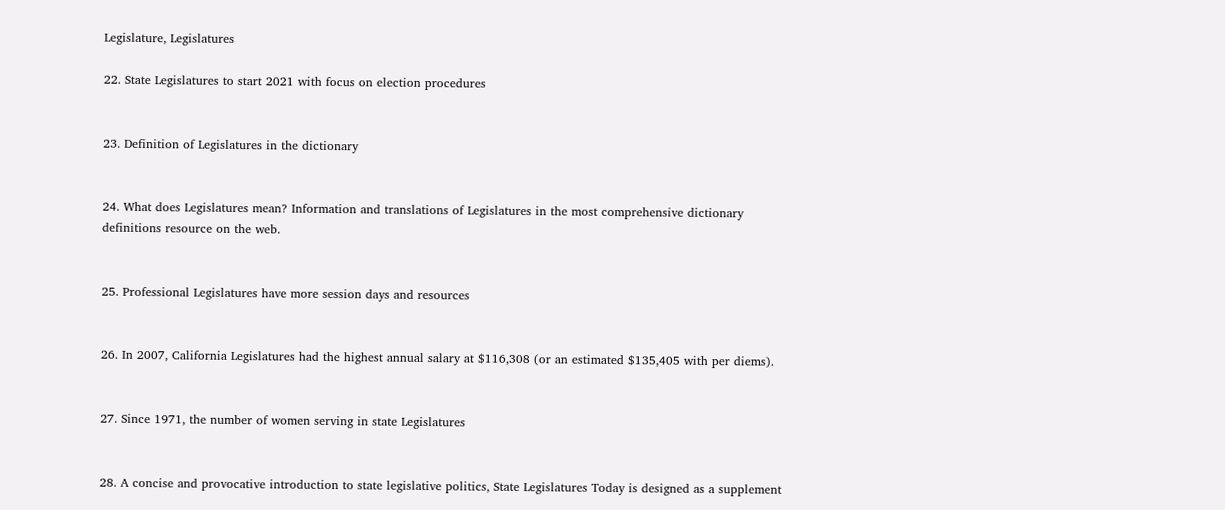Legislature, Legislatures

22. State Legislatures to start 2021 with focus on election procedures


23. Definition of Legislatures in the dictionary


24. What does Legislatures mean? Information and translations of Legislatures in the most comprehensive dictionary definitions resource on the web.


25. Professional Legislatures have more session days and resources


26. In 2007, California Legislatures had the highest annual salary at $116,308 (or an estimated $135,405 with per diems).


27. Since 1971, the number of women serving in state Legislatures


28. A concise and provocative introduction to state legislative politics, State Legislatures Today is designed as a supplement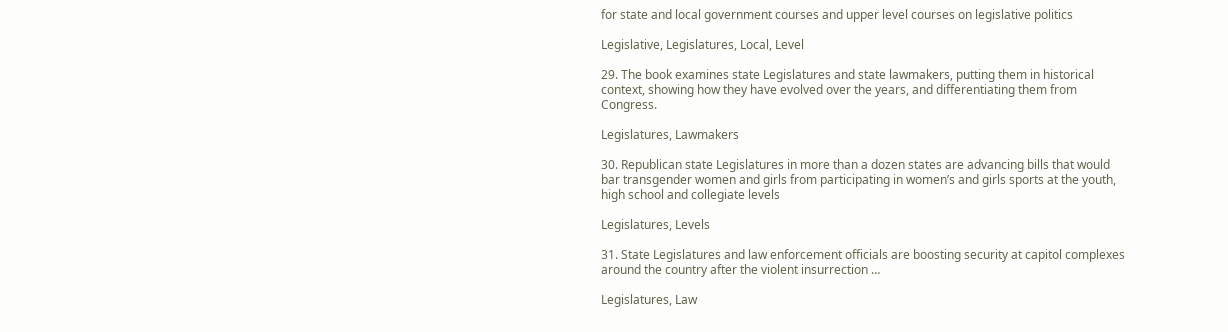for state and local government courses and upper level courses on legislative politics

Legislative, Legislatures, Local, Level

29. The book examines state Legislatures and state lawmakers, putting them in historical context, showing how they have evolved over the years, and differentiating them from Congress.

Legislatures, Lawmakers

30. Republican state Legislatures in more than a dozen states are advancing bills that would bar transgender women and girls from participating in women’s and girls sports at the youth, high school and collegiate levels

Legislatures, Levels

31. State Legislatures and law enforcement officials are boosting security at capitol complexes around the country after the violent insurrection …

Legislatures, Law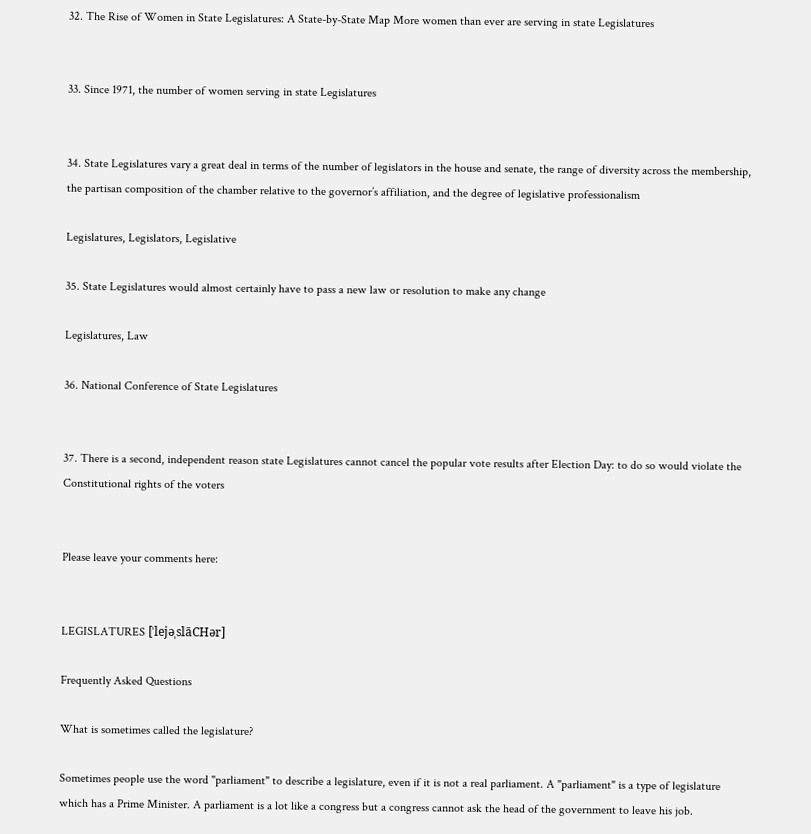32. The Rise of Women in State Legislatures: A State-by-State Map More women than ever are serving in state Legislatures


33. Since 1971, the number of women serving in state Legislatures


34. State Legislatures vary a great deal in terms of the number of legislators in the house and senate, the range of diversity across the membership, the partisan composition of the chamber relative to the governor’s affiliation, and the degree of legislative professionalism

Legislatures, Legislators, Legislative

35. State Legislatures would almost certainly have to pass a new law or resolution to make any change

Legislatures, Law

36. National Conference of State Legislatures


37. There is a second, independent reason state Legislatures cannot cancel the popular vote results after Election Day: to do so would violate the Constitutional rights of the voters


Please leave your comments here:


LEGISLATURES [ˈlejəˌslāCHər]

Frequently Asked Questions

What is sometimes called the legislature?

Sometimes people use the word "parliament" to describe a legislature, even if it is not a real parliament. A "parliament" is a type of legislature which has a Prime Minister. A parliament is a lot like a congress but a congress cannot ask the head of the government to leave his job.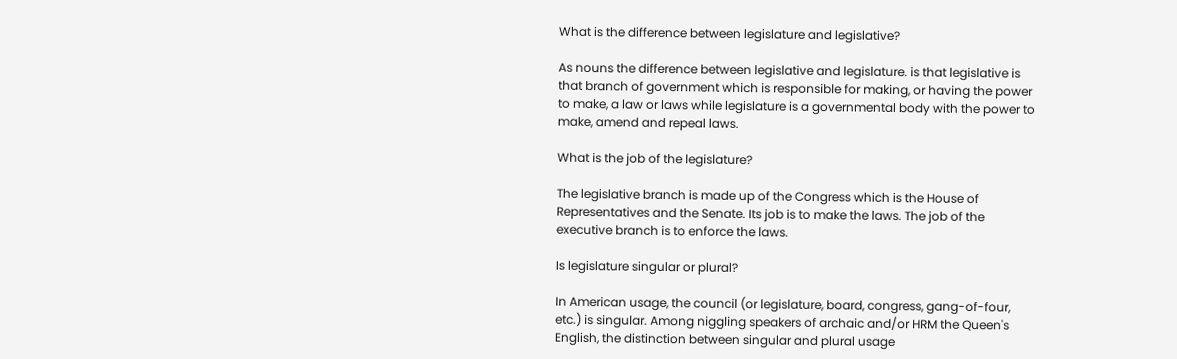What is the difference between legislature and legislative?

As nouns the difference between legislative and legislature. is that legislative is that branch of government which is responsible for making, or having the power to make, a law or laws while legislature is a governmental body with the power to make, amend and repeal laws.

What is the job of the legislature?

The legislative branch is made up of the Congress which is the House of Representatives and the Senate. Its job is to make the laws. The job of the executive branch is to enforce the laws.

Is legislature singular or plural?

In American usage, the council (or legislature, board, congress, gang-of-four, etc.) is singular. Among niggling speakers of archaic and/or HRM the Queen's English, the distinction between singular and plural usage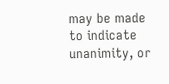may be made to indicate unanimity, or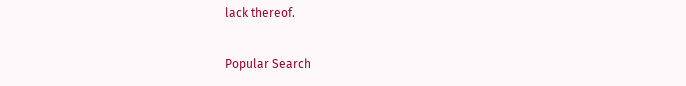lack thereof.

Popular Search